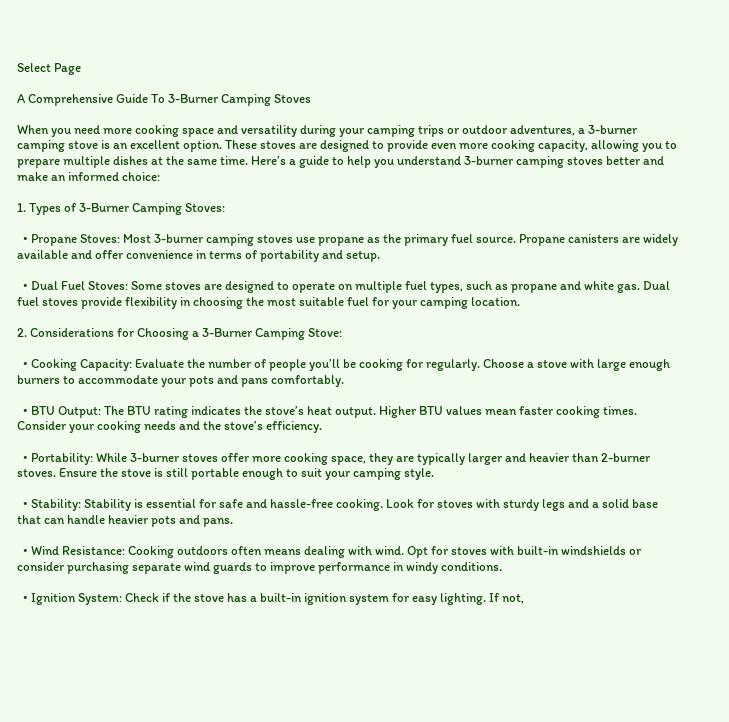Select Page

A Comprehensive Guide To 3-Burner Camping Stoves

When you need more cooking space and versatility during your camping trips or outdoor adventures, a 3-burner camping stove is an excellent option. These stoves are designed to provide even more cooking capacity, allowing you to prepare multiple dishes at the same time. Here’s a guide to help you understand 3-burner camping stoves better and make an informed choice:

1. Types of 3-Burner Camping Stoves:

  • Propane Stoves: Most 3-burner camping stoves use propane as the primary fuel source. Propane canisters are widely available and offer convenience in terms of portability and setup.

  • Dual Fuel Stoves: Some stoves are designed to operate on multiple fuel types, such as propane and white gas. Dual fuel stoves provide flexibility in choosing the most suitable fuel for your camping location.

2. Considerations for Choosing a 3-Burner Camping Stove:

  • Cooking Capacity: Evaluate the number of people you’ll be cooking for regularly. Choose a stove with large enough burners to accommodate your pots and pans comfortably.

  • BTU Output: The BTU rating indicates the stove’s heat output. Higher BTU values mean faster cooking times. Consider your cooking needs and the stove’s efficiency.

  • Portability: While 3-burner stoves offer more cooking space, they are typically larger and heavier than 2-burner stoves. Ensure the stove is still portable enough to suit your camping style.

  • Stability: Stability is essential for safe and hassle-free cooking. Look for stoves with sturdy legs and a solid base that can handle heavier pots and pans.

  • Wind Resistance: Cooking outdoors often means dealing with wind. Opt for stoves with built-in windshields or consider purchasing separate wind guards to improve performance in windy conditions.

  • Ignition System: Check if the stove has a built-in ignition system for easy lighting. If not,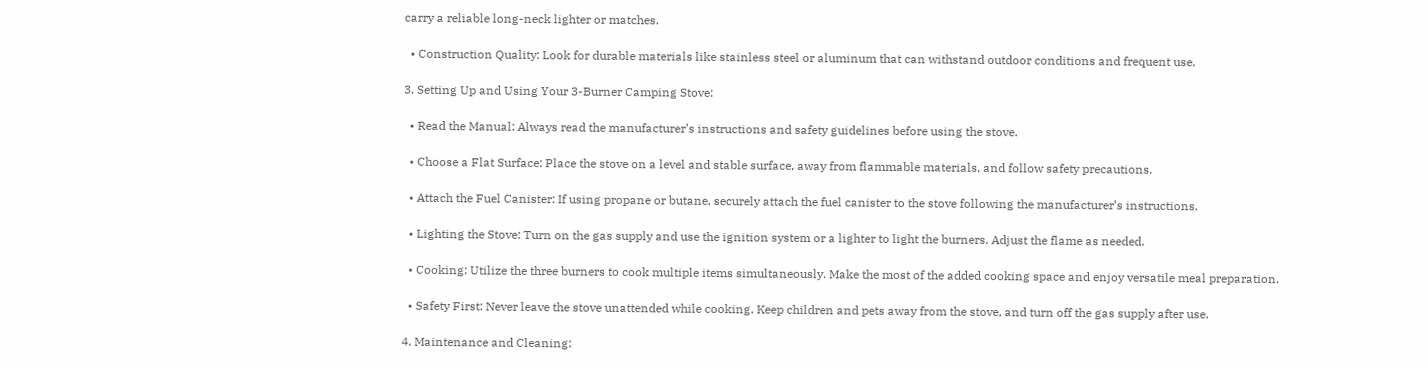carry a reliable long-neck lighter or matches.

  • Construction Quality: Look for durable materials like stainless steel or aluminum that can withstand outdoor conditions and frequent use.

3. Setting Up and Using Your 3-Burner Camping Stove:

  • Read the Manual: Always read the manufacturer’s instructions and safety guidelines before using the stove.

  • Choose a Flat Surface: Place the stove on a level and stable surface, away from flammable materials, and follow safety precautions.

  • Attach the Fuel Canister: If using propane or butane, securely attach the fuel canister to the stove following the manufacturer’s instructions.

  • Lighting the Stove: Turn on the gas supply and use the ignition system or a lighter to light the burners. Adjust the flame as needed.

  • Cooking: Utilize the three burners to cook multiple items simultaneously. Make the most of the added cooking space and enjoy versatile meal preparation.

  • Safety First: Never leave the stove unattended while cooking. Keep children and pets away from the stove, and turn off the gas supply after use.

4. Maintenance and Cleaning: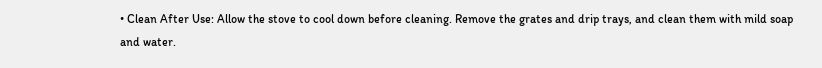• Clean After Use: Allow the stove to cool down before cleaning. Remove the grates and drip trays, and clean them with mild soap and water.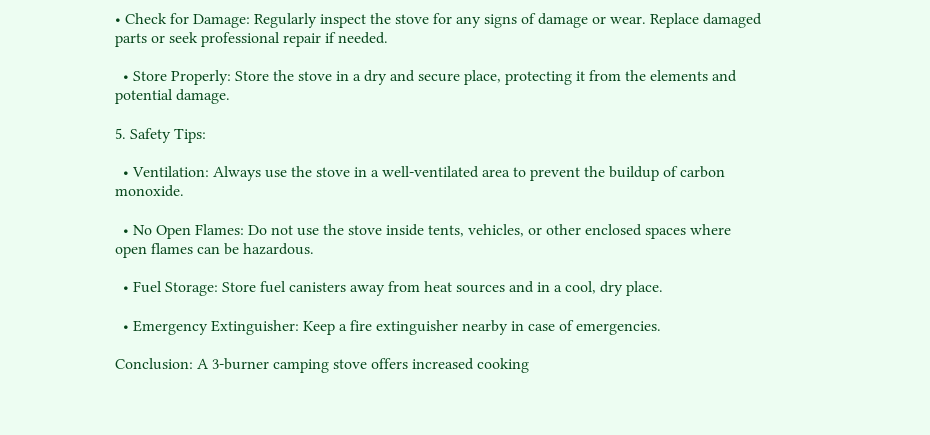• Check for Damage: Regularly inspect the stove for any signs of damage or wear. Replace damaged parts or seek professional repair if needed.

  • Store Properly: Store the stove in a dry and secure place, protecting it from the elements and potential damage.

5. Safety Tips:

  • Ventilation: Always use the stove in a well-ventilated area to prevent the buildup of carbon monoxide.

  • No Open Flames: Do not use the stove inside tents, vehicles, or other enclosed spaces where open flames can be hazardous.

  • Fuel Storage: Store fuel canisters away from heat sources and in a cool, dry place.

  • Emergency Extinguisher: Keep a fire extinguisher nearby in case of emergencies.

Conclusion: A 3-burner camping stove offers increased cooking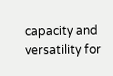capacity and versatility for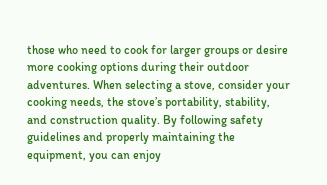those who need to cook for larger groups or desire more cooking options during their outdoor adventures. When selecting a stove, consider your cooking needs, the stove’s portability, stability, and construction quality. By following safety guidelines and properly maintaining the equipment, you can enjoy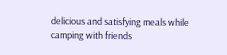delicious and satisfying meals while camping with friends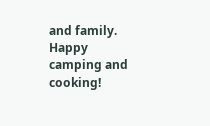and family. Happy camping and cooking!